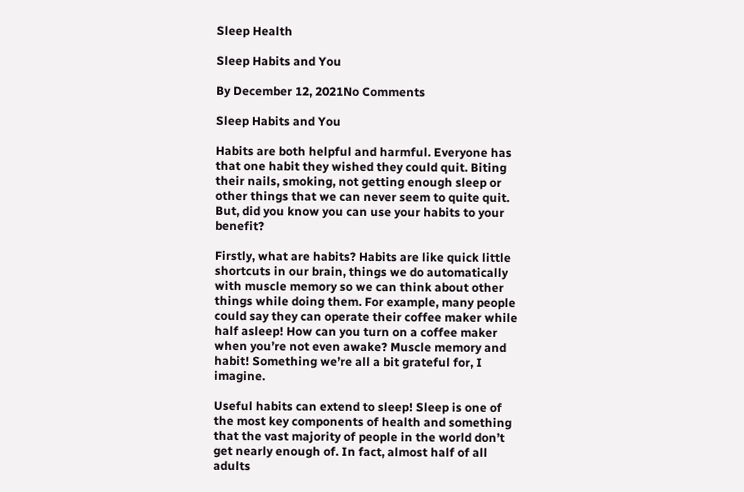Sleep Health

Sleep Habits and You

By December 12, 2021No Comments

Sleep Habits and You

Habits are both helpful and harmful. Everyone has that one habit they wished they could quit. Biting their nails, smoking, not getting enough sleep or other things that we can never seem to quite quit. But, did you know you can use your habits to your benefit?

Firstly, what are habits? Habits are like quick little shortcuts in our brain, things we do automatically with muscle memory so we can think about other things while doing them. For example, many people could say they can operate their coffee maker while half asleep! How can you turn on a coffee maker when you’re not even awake? Muscle memory and habit! Something we’re all a bit grateful for, I imagine.

Useful habits can extend to sleep! Sleep is one of the most key components of health and something that the vast majority of people in the world don’t get nearly enough of. In fact, almost half of all adults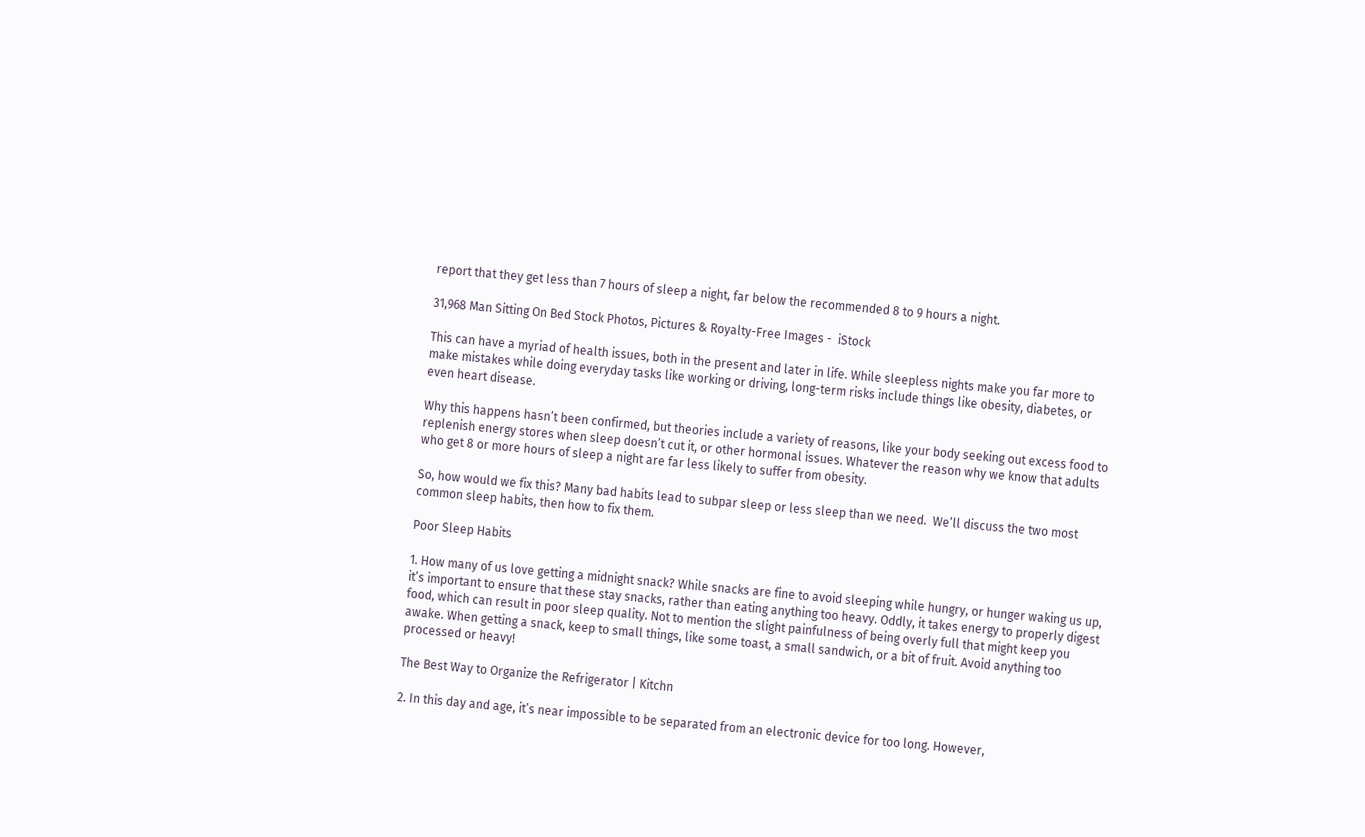report that they get less than 7 hours of sleep a night, far below the recommended 8 to 9 hours a night.

31,968 Man Sitting On Bed Stock Photos, Pictures & Royalty-Free Images -  iStock

This can have a myriad of health issues, both in the present and later in life. While sleepless nights make you far more to make mistakes while doing everyday tasks like working or driving, long-term risks include things like obesity, diabetes, or even heart disease.

Why this happens hasn’t been confirmed, but theories include a variety of reasons, like your body seeking out excess food to replenish energy stores when sleep doesn’t cut it, or other hormonal issues. Whatever the reason why we know that adults who get 8 or more hours of sleep a night are far less likely to suffer from obesity.

So, how would we fix this? Many bad habits lead to subpar sleep or less sleep than we need.  We’ll discuss the two most common sleep habits, then how to fix them.

Poor Sleep Habits

1. How many of us love getting a midnight snack? While snacks are fine to avoid sleeping while hungry, or hunger waking us up, it’s important to ensure that these stay snacks, rather than eating anything too heavy. Oddly, it takes energy to properly digest food, which can result in poor sleep quality. Not to mention the slight painfulness of being overly full that might keep you awake. When getting a snack, keep to small things, like some toast, a small sandwich, or a bit of fruit. Avoid anything too processed or heavy!

The Best Way to Organize the Refrigerator | Kitchn

2. In this day and age, it’s near impossible to be separated from an electronic device for too long. However,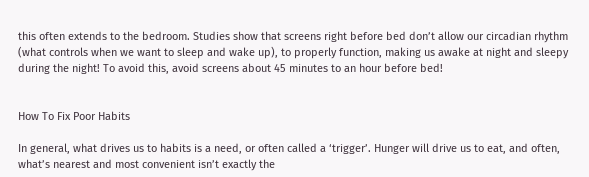this often extends to the bedroom. Studies show that screens right before bed don’t allow our circadian rhythm (what controls when we want to sleep and wake up), to properly function, making us awake at night and sleepy during the night! To avoid this, avoid screens about 45 minutes to an hour before bed!


How To Fix Poor Habits

In general, what drives us to habits is a need, or often called a ‘trigger’. Hunger will drive us to eat, and often, what’s nearest and most convenient isn’t exactly the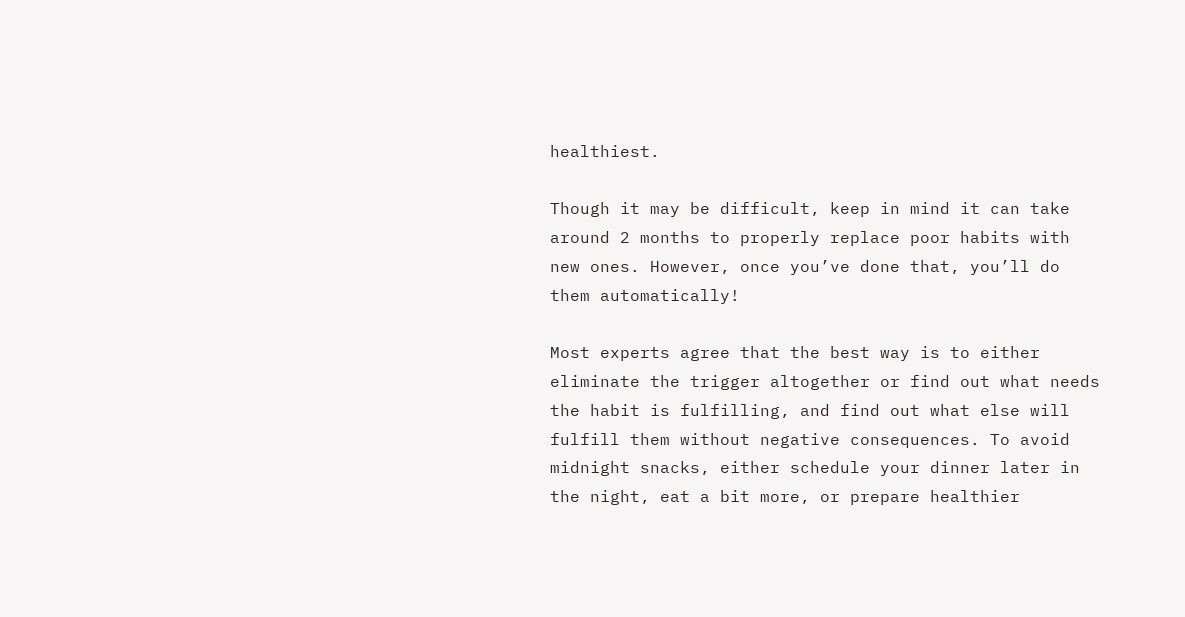healthiest.

Though it may be difficult, keep in mind it can take around 2 months to properly replace poor habits with new ones. However, once you’ve done that, you’ll do them automatically!

Most experts agree that the best way is to either eliminate the trigger altogether or find out what needs the habit is fulfilling, and find out what else will fulfill them without negative consequences. To avoid midnight snacks, either schedule your dinner later in the night, eat a bit more, or prepare healthier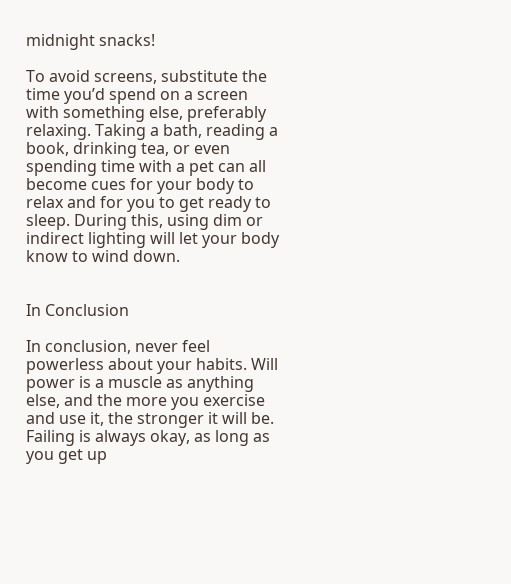midnight snacks!

To avoid screens, substitute the time you’d spend on a screen with something else, preferably relaxing. Taking a bath, reading a book, drinking tea, or even spending time with a pet can all become cues for your body to relax and for you to get ready to sleep. During this, using dim or indirect lighting will let your body know to wind down.


In Conclusion

In conclusion, never feel powerless about your habits. Will power is a muscle as anything else, and the more you exercise and use it, the stronger it will be. Failing is always okay, as long as you get up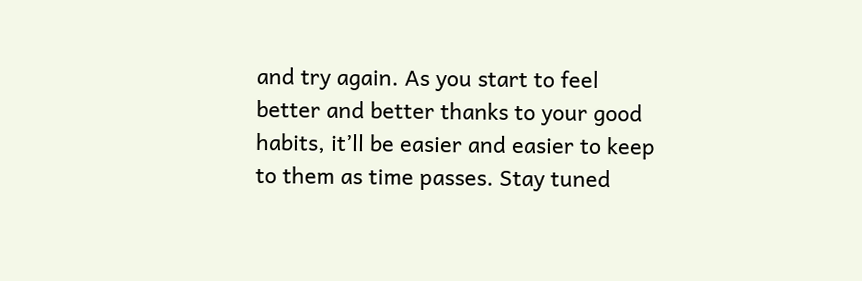and try again. As you start to feel better and better thanks to your good habits, it’ll be easier and easier to keep to them as time passes. Stay tuned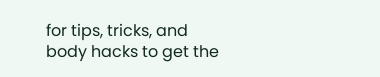for tips, tricks, and body hacks to get the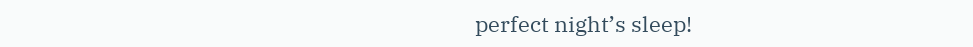perfect night’s sleep!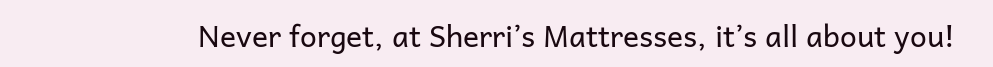Never forget, at Sherri’s Mattresses, it’s all about you!